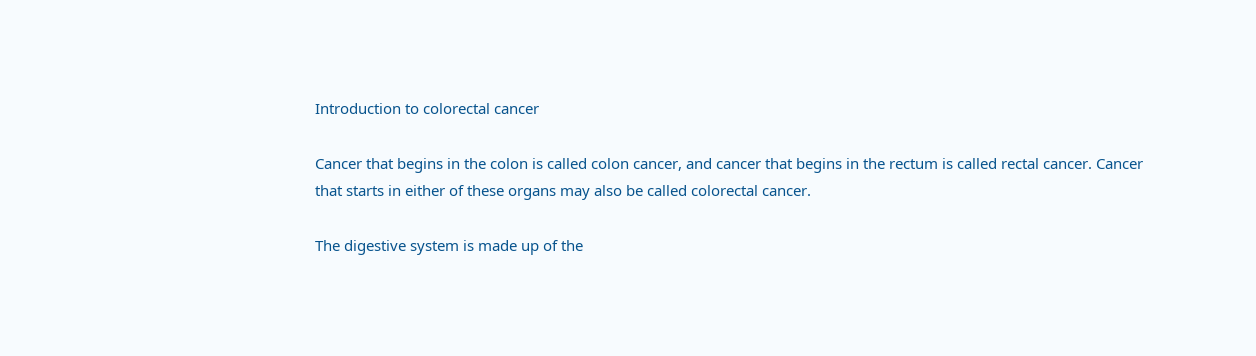Introduction to colorectal cancer

Cancer that begins in the colon is called colon cancer, and cancer that begins in the rectum is called rectal cancer. Cancer that starts in either of these organs may also be called colorectal cancer.

The digestive system is made up of the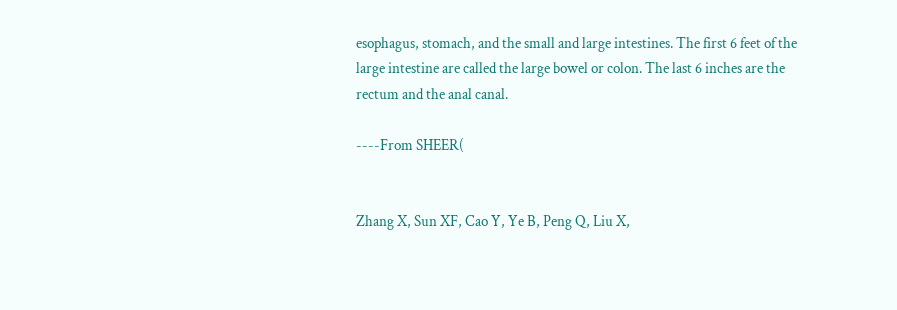esophagus, stomach, and the small and large intestines. The first 6 feet of the large intestine are called the large bowel or colon. The last 6 inches are the rectum and the anal canal.

----From SHEER(


Zhang X, Sun XF, Cao Y, Ye B, Peng Q, Liu X,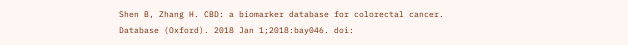Shen B, Zhang H. CBD: a biomarker database for colorectal cancer. Database (Oxford). 2018 Jan 1;2018:bay046. doi: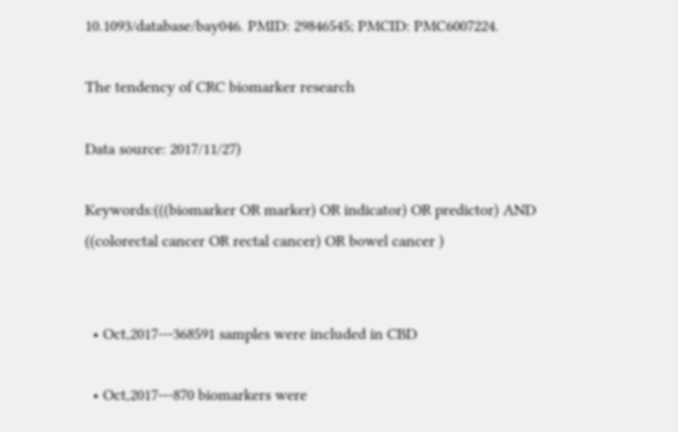10.1093/database/bay046. PMID: 29846545; PMCID: PMC6007224.

The tendency of CRC biomarker research

Data source: 2017/11/27)

Keywords:(((biomarker OR marker) OR indicator) OR predictor) AND ((colorectal cancer OR rectal cancer) OR bowel cancer )


  • Oct,2017---368591 samples were included in CBD

  • Oct,2017---870 biomarkers were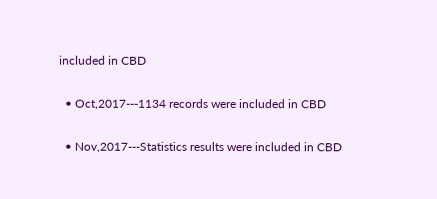included in CBD

  • Oct,2017---1134 records were included in CBD

  • Nov,2017---Statistics results were included in CBD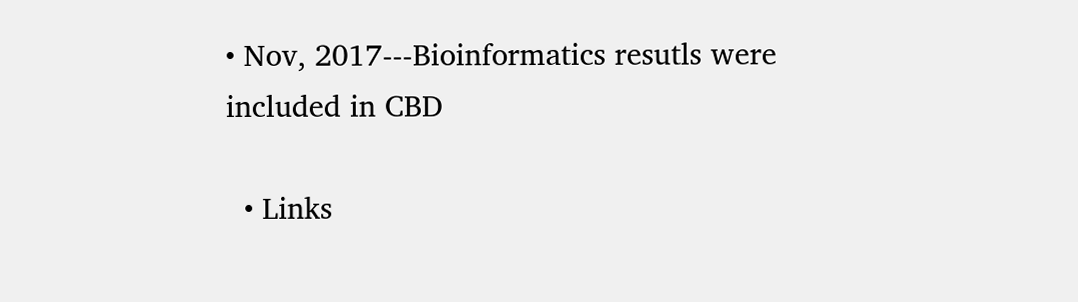• Nov, 2017---Bioinformatics resutls were included in CBD

  • Links